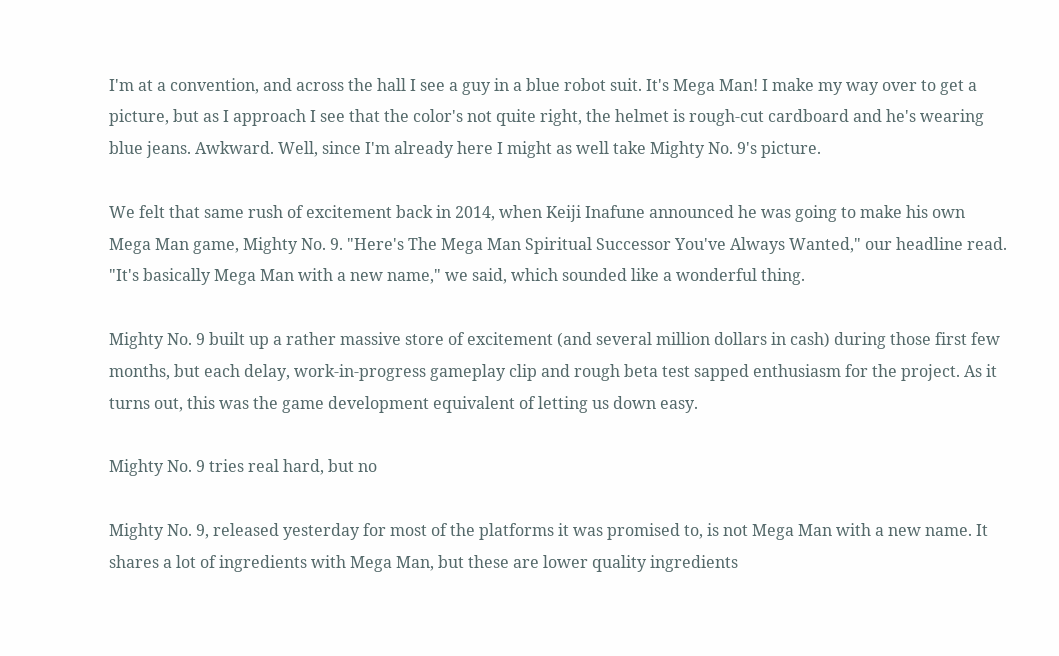I'm at a convention, and across the hall I see a guy in a blue robot suit. It's Mega Man! I make my way over to get a picture, but as I approach I see that the color's not quite right, the helmet is rough-cut cardboard and he's wearing blue jeans. Awkward. Well, since I'm already here I might as well take Mighty No. 9's picture.

We felt that same rush of excitement back in 2014, when Keiji Inafune announced he was going to make his own Mega Man game, Mighty No. 9. "Here's The Mega Man Spiritual Successor You've Always Wanted," our headline read. "It's basically Mega Man with a new name," we said, which sounded like a wonderful thing.

Mighty No. 9 built up a rather massive store of excitement (and several million dollars in cash) during those first few months, but each delay, work-in-progress gameplay clip and rough beta test sapped enthusiasm for the project. As it turns out, this was the game development equivalent of letting us down easy.

Mighty No. 9 tries real hard, but no

Mighty No. 9, released yesterday for most of the platforms it was promised to, is not Mega Man with a new name. It shares a lot of ingredients with Mega Man, but these are lower quality ingredients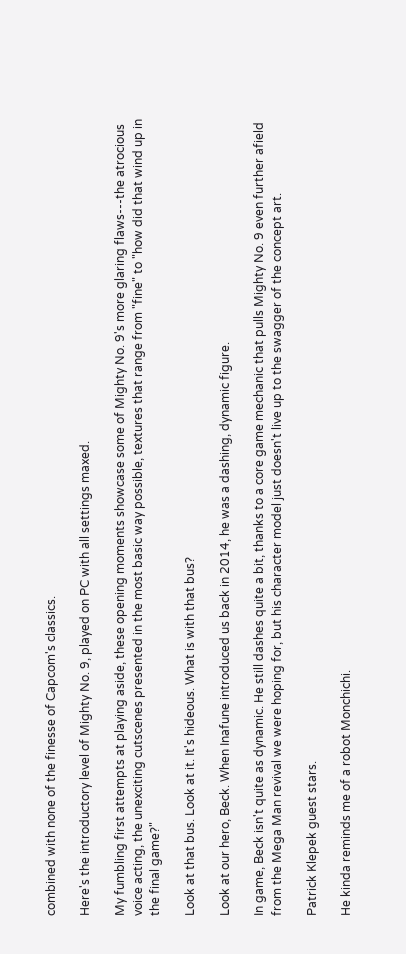combined with none of the finesse of Capcom's classics.

Here's the introductory level of Mighty No. 9, played on PC with all settings maxed.

My fumbling first attempts at playing aside, these opening moments showcase some of Mighty No. 9's more glaring flaws---the atrocious voice acting, the unexciting cutscenes presented in the most basic way possible, textures that range from "fine" to "how did that wind up in the final game?"

Look at that bus. Look at it. It's hideous. What is with that bus?

Look at our hero, Beck. When Inafune introduced us back in 2014, he was a dashing, dynamic figure.

In game, Beck isn't quite as dynamic. He still dashes quite a bit, thanks to a core game mechanic that pulls Mighty No. 9 even further afield from the Mega Man revival we were hoping for, but his character model just doesn't live up to the swagger of the concept art.

Patrick Klepek guest stars.

He kinda reminds me of a robot Monchichi.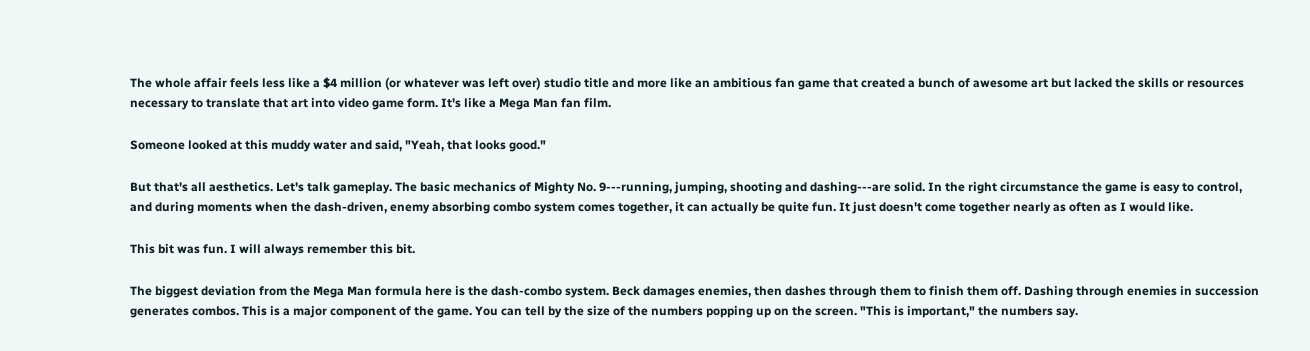The whole affair feels less like a $4 million (or whatever was left over) studio title and more like an ambitious fan game that created a bunch of awesome art but lacked the skills or resources necessary to translate that art into video game form. It's like a Mega Man fan film.

Someone looked at this muddy water and said, "Yeah, that looks good."

But that's all aesthetics. Let's talk gameplay. The basic mechanics of Mighty No. 9---running, jumping, shooting and dashing---are solid. In the right circumstance the game is easy to control, and during moments when the dash-driven, enemy absorbing combo system comes together, it can actually be quite fun. It just doesn't come together nearly as often as I would like.

This bit was fun. I will always remember this bit.

The biggest deviation from the Mega Man formula here is the dash-combo system. Beck damages enemies, then dashes through them to finish them off. Dashing through enemies in succession generates combos. This is a major component of the game. You can tell by the size of the numbers popping up on the screen. "This is important," the numbers say.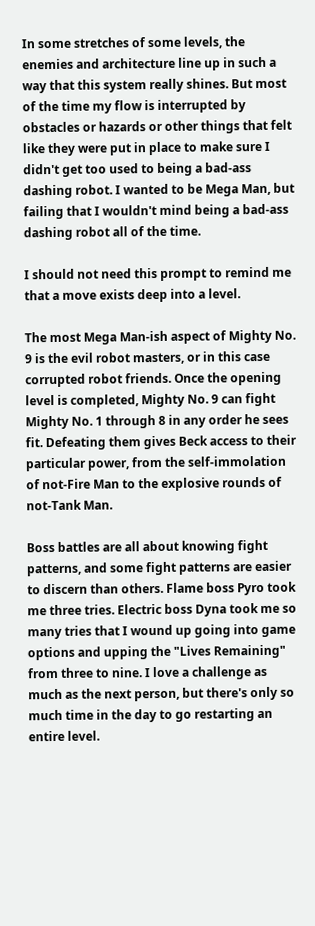In some stretches of some levels, the enemies and architecture line up in such a way that this system really shines. But most of the time my flow is interrupted by obstacles or hazards or other things that felt like they were put in place to make sure I didn't get too used to being a bad-ass dashing robot. I wanted to be Mega Man, but failing that I wouldn't mind being a bad-ass dashing robot all of the time.

I should not need this prompt to remind me that a move exists deep into a level.

The most Mega Man-ish aspect of Mighty No. 9 is the evil robot masters, or in this case corrupted robot friends. Once the opening level is completed, Mighty No. 9 can fight Mighty No. 1 through 8 in any order he sees fit. Defeating them gives Beck access to their particular power, from the self-immolation of not-Fire Man to the explosive rounds of not-Tank Man.

Boss battles are all about knowing fight patterns, and some fight patterns are easier to discern than others. Flame boss Pyro took me three tries. Electric boss Dyna took me so many tries that I wound up going into game options and upping the "Lives Remaining" from three to nine. I love a challenge as much as the next person, but there's only so much time in the day to go restarting an entire level.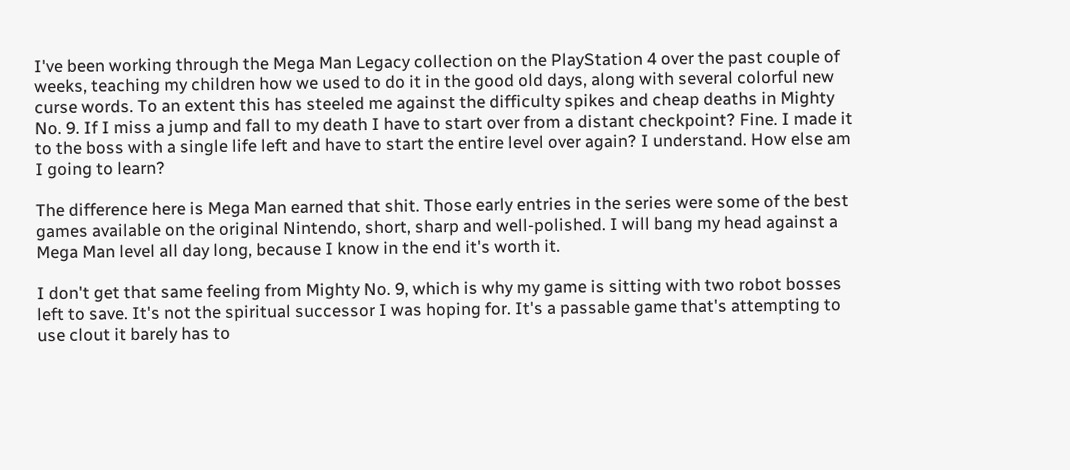I've been working through the Mega Man Legacy collection on the PlayStation 4 over the past couple of weeks, teaching my children how we used to do it in the good old days, along with several colorful new curse words. To an extent this has steeled me against the difficulty spikes and cheap deaths in Mighty No. 9. If I miss a jump and fall to my death I have to start over from a distant checkpoint? Fine. I made it to the boss with a single life left and have to start the entire level over again? I understand. How else am I going to learn?

The difference here is Mega Man earned that shit. Those early entries in the series were some of the best games available on the original Nintendo, short, sharp and well-polished. I will bang my head against a Mega Man level all day long, because I know in the end it's worth it.

I don't get that same feeling from Mighty No. 9, which is why my game is sitting with two robot bosses left to save. It's not the spiritual successor I was hoping for. It's a passable game that's attempting to use clout it barely has to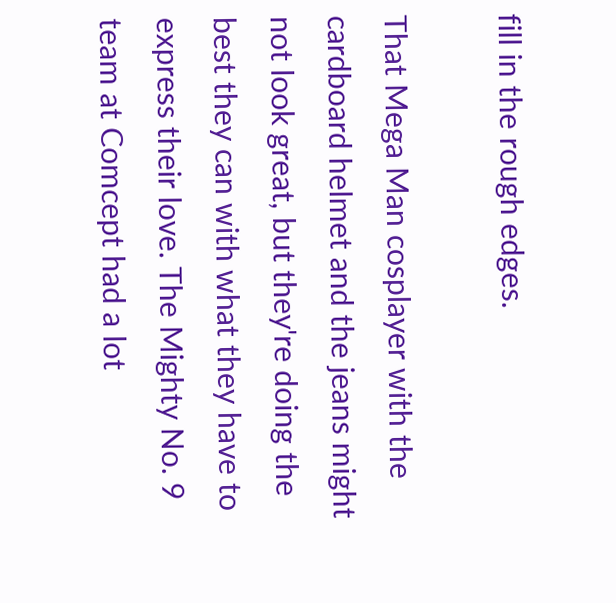fill in the rough edges.

That Mega Man cosplayer with the cardboard helmet and the jeans might not look great, but they're doing the best they can with what they have to express their love. The Mighty No. 9 team at Comcept had a lot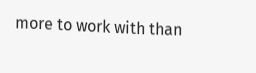more to work with than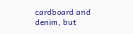cardboard and denim, but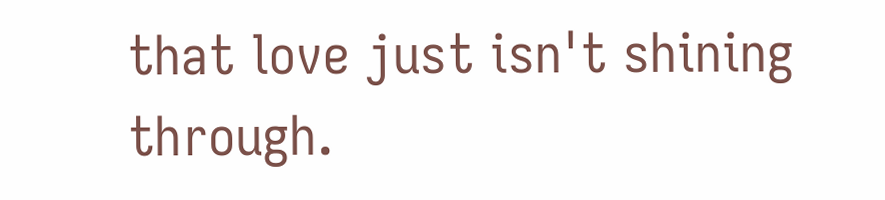that love just isn't shining through.